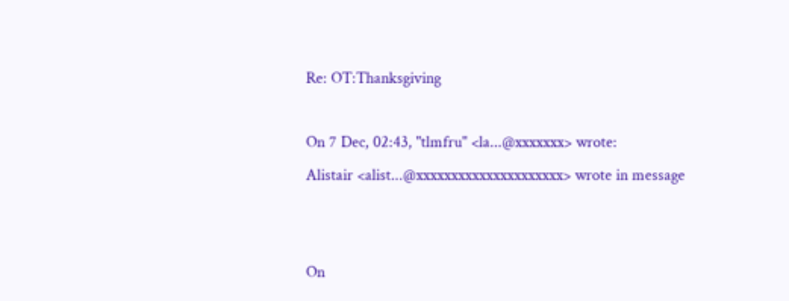Re: OT:Thanksgiving

On 7 Dec, 02:43, "tlmfru" <la...@xxxxxxx> wrote:
Alistair <alist...@xxxxxxxxxxxxxxxxxxxxx> wrote in message


On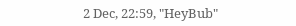2 Dec, 22:59, "HeyBub"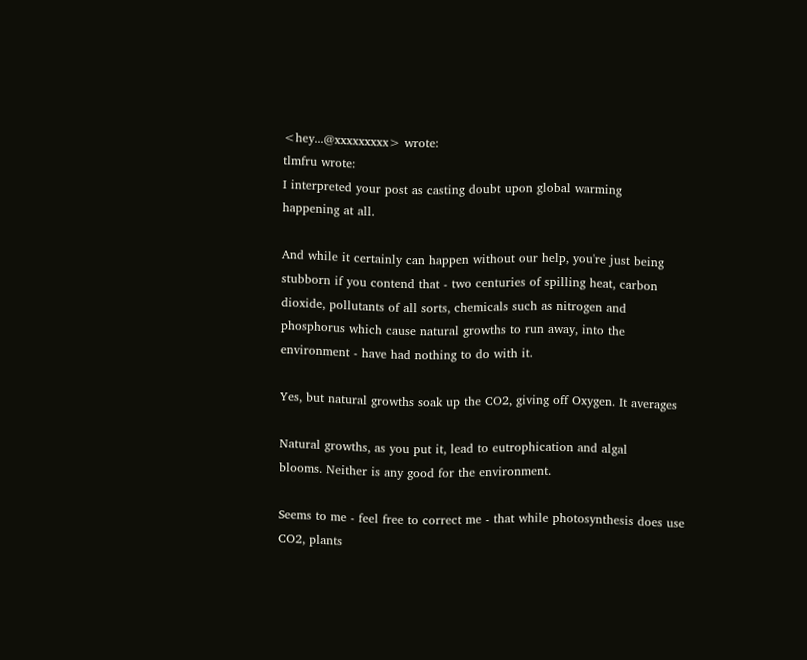<hey...@xxxxxxxxx> wrote:
tlmfru wrote:
I interpreted your post as casting doubt upon global warming
happening at all.

And while it certainly can happen without our help, you're just being
stubborn if you contend that - two centuries of spilling heat, carbon
dioxide, pollutants of all sorts, chemicals such as nitrogen and
phosphorus which cause natural growths to run away, into the
environment - have had nothing to do with it.

Yes, but natural growths soak up the CO2, giving off Oxygen. It averages

Natural growths, as you put it, lead to eutrophication and algal
blooms. Neither is any good for the environment.

Seems to me - feel free to correct me - that while photosynthesis does use
CO2, plants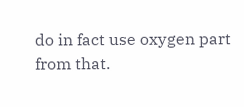do in fact use oxygen part from that.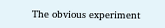The obvious experiment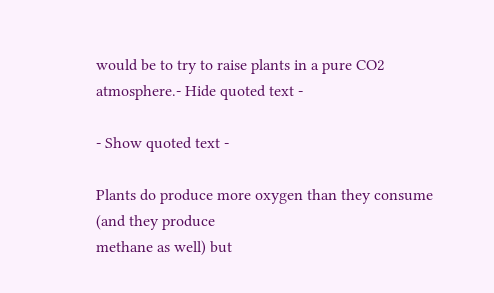would be to try to raise plants in a pure CO2 atmosphere.- Hide quoted text -

- Show quoted text -

Plants do produce more oxygen than they consume (and they produce
methane as well) but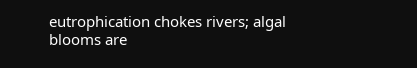eutrophication chokes rivers; algal blooms are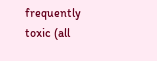frequently toxic (all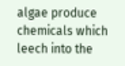algae produce chemicals which leech into the